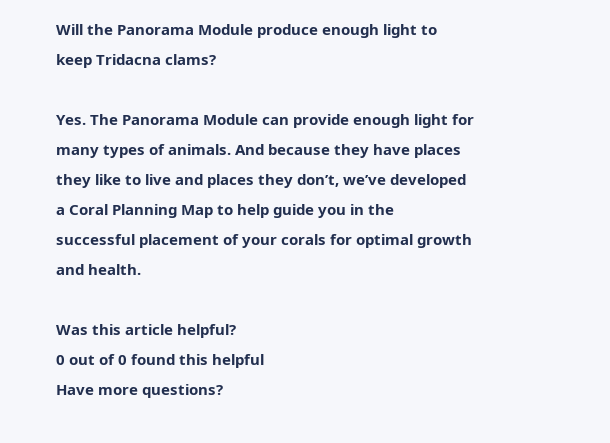Will the Panorama Module produce enough light to keep Tridacna clams?

Yes. The Panorama Module can provide enough light for many types of animals. And because they have places they like to live and places they don’t, we’ve developed a Coral Planning Map to help guide you in the successful placement of your corals for optimal growth and health.

Was this article helpful?
0 out of 0 found this helpful
Have more questions?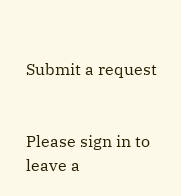Submit a request


Please sign in to leave a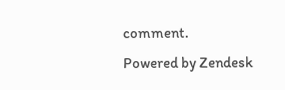comment.
Powered by Zendesk